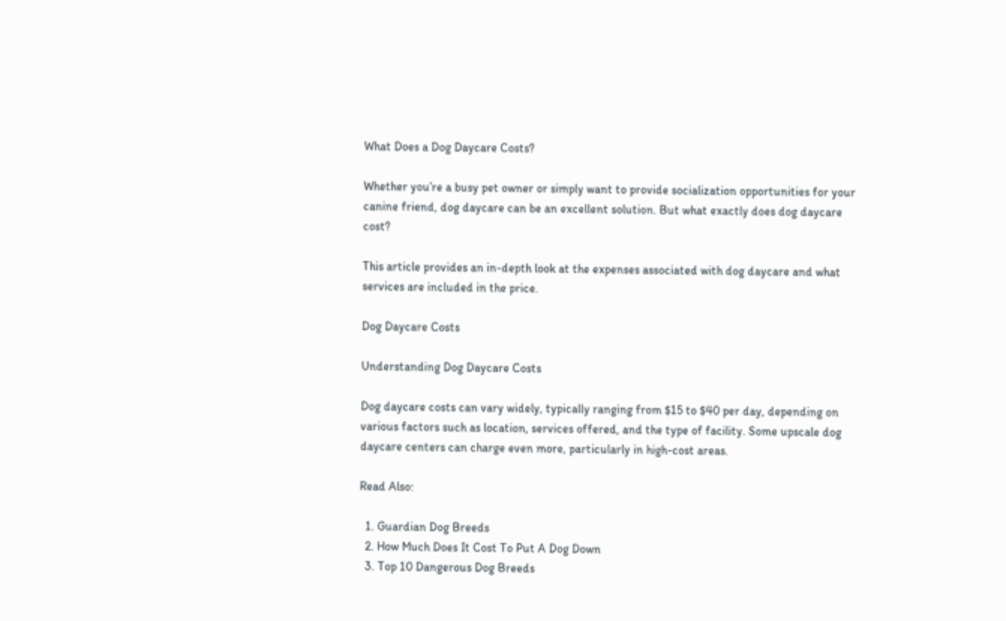What Does a Dog Daycare Costs?

Whether you’re a busy pet owner or simply want to provide socialization opportunities for your canine friend, dog daycare can be an excellent solution. But what exactly does dog daycare cost?

This article provides an in-depth look at the expenses associated with dog daycare and what services are included in the price.

Dog Daycare Costs

Understanding Dog Daycare Costs

Dog daycare costs can vary widely, typically ranging from $15 to $40 per day, depending on various factors such as location, services offered, and the type of facility. Some upscale dog daycare centers can charge even more, particularly in high-cost areas.

Read Also:

  1. Guardian Dog Breeds
  2. How Much Does It Cost To Put A Dog Down
  3. Top 10 Dangerous Dog Breeds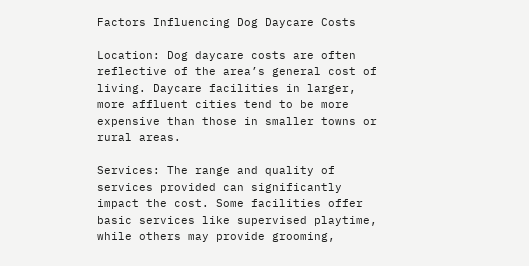Factors Influencing Dog Daycare Costs

Location: Dog daycare costs are often reflective of the area’s general cost of living. Daycare facilities in larger, more affluent cities tend to be more expensive than those in smaller towns or rural areas.

Services: The range and quality of services provided can significantly impact the cost. Some facilities offer basic services like supervised playtime, while others may provide grooming,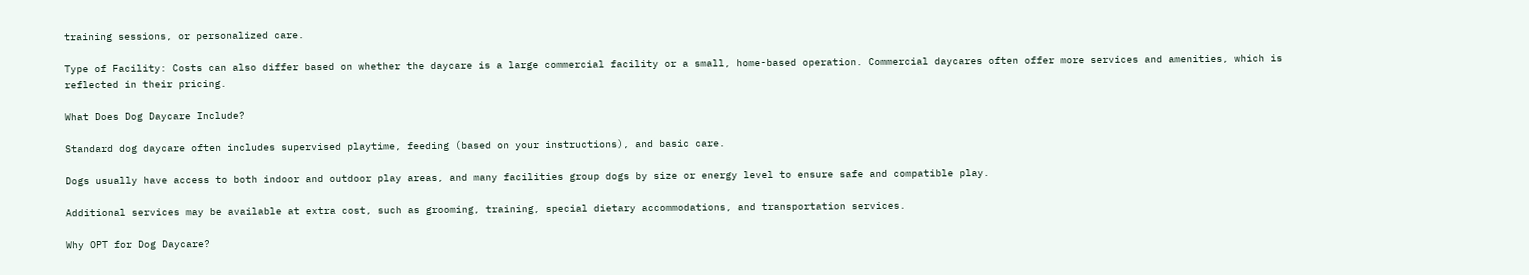training sessions, or personalized care.

Type of Facility: Costs can also differ based on whether the daycare is a large commercial facility or a small, home-based operation. Commercial daycares often offer more services and amenities, which is reflected in their pricing.

What Does Dog Daycare Include?

Standard dog daycare often includes supervised playtime, feeding (based on your instructions), and basic care.

Dogs usually have access to both indoor and outdoor play areas, and many facilities group dogs by size or energy level to ensure safe and compatible play.

Additional services may be available at extra cost, such as grooming, training, special dietary accommodations, and transportation services.

Why OPT for Dog Daycare?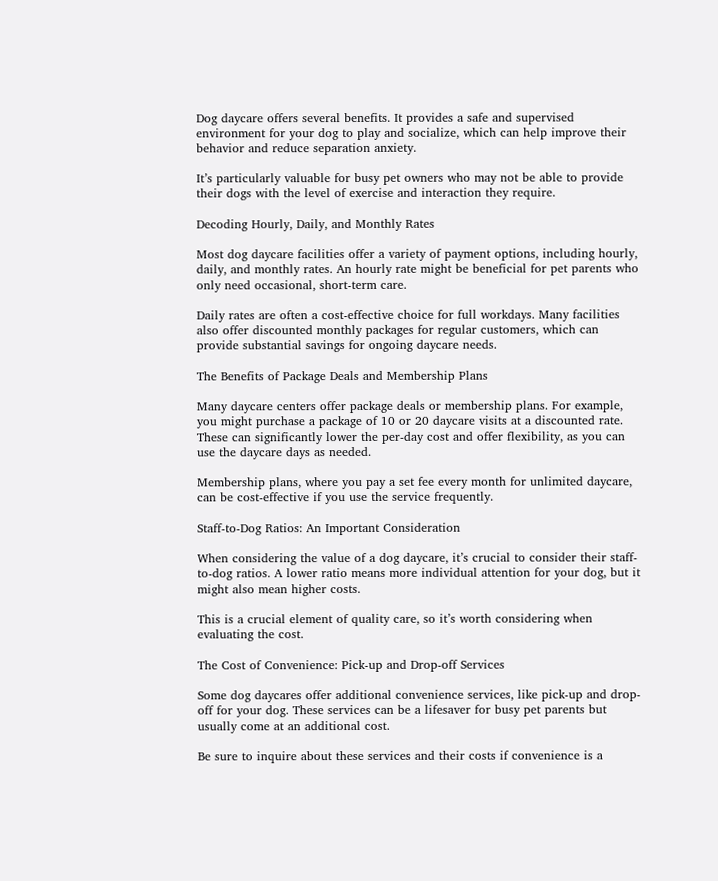Dog daycare offers several benefits. It provides a safe and supervised environment for your dog to play and socialize, which can help improve their behavior and reduce separation anxiety.

It’s particularly valuable for busy pet owners who may not be able to provide their dogs with the level of exercise and interaction they require.

Decoding Hourly, Daily, and Monthly Rates

Most dog daycare facilities offer a variety of payment options, including hourly, daily, and monthly rates. An hourly rate might be beneficial for pet parents who only need occasional, short-term care.

Daily rates are often a cost-effective choice for full workdays. Many facilities also offer discounted monthly packages for regular customers, which can provide substantial savings for ongoing daycare needs.

The Benefits of Package Deals and Membership Plans

Many daycare centers offer package deals or membership plans. For example, you might purchase a package of 10 or 20 daycare visits at a discounted rate. These can significantly lower the per-day cost and offer flexibility, as you can use the daycare days as needed.

Membership plans, where you pay a set fee every month for unlimited daycare, can be cost-effective if you use the service frequently.

Staff-to-Dog Ratios: An Important Consideration

When considering the value of a dog daycare, it’s crucial to consider their staff-to-dog ratios. A lower ratio means more individual attention for your dog, but it might also mean higher costs.

This is a crucial element of quality care, so it’s worth considering when evaluating the cost.

The Cost of Convenience: Pick-up and Drop-off Services

Some dog daycares offer additional convenience services, like pick-up and drop-off for your dog. These services can be a lifesaver for busy pet parents but usually come at an additional cost.

Be sure to inquire about these services and their costs if convenience is a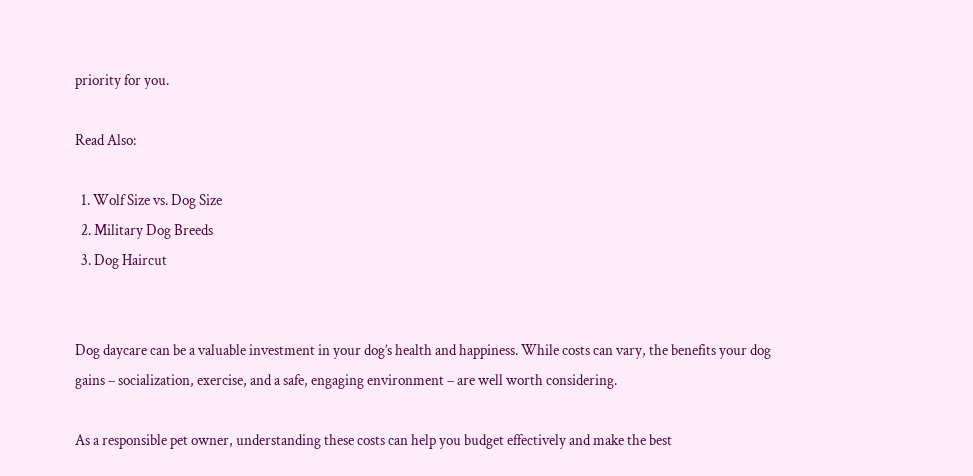priority for you.

Read Also:

  1. Wolf Size vs. Dog Size
  2. Military Dog Breeds
  3. Dog Haircut


Dog daycare can be a valuable investment in your dog’s health and happiness. While costs can vary, the benefits your dog gains – socialization, exercise, and a safe, engaging environment – are well worth considering.

As a responsible pet owner, understanding these costs can help you budget effectively and make the best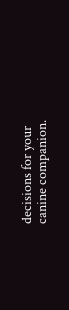decisions for your canine companion.